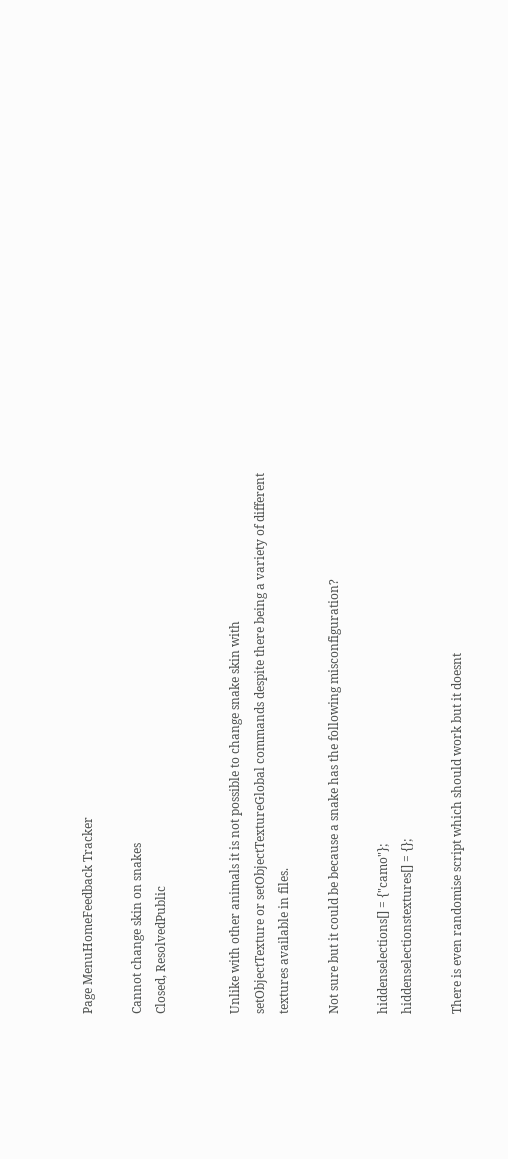Page MenuHomeFeedback Tracker

Cannot change skin on snakes
Closed, ResolvedPublic


Unlike with other animals it is not possible to change snake skin with
setObjectTexture or setObjectTextureGlobal commands despite there being a variety of different textures available in files.

Not sure but it could be because a snake has the following misconfiguration?

hiddenselections[] = {"camo"};
hiddenselectionstextures[] = {};

There is even randomise script which should work but it doesnt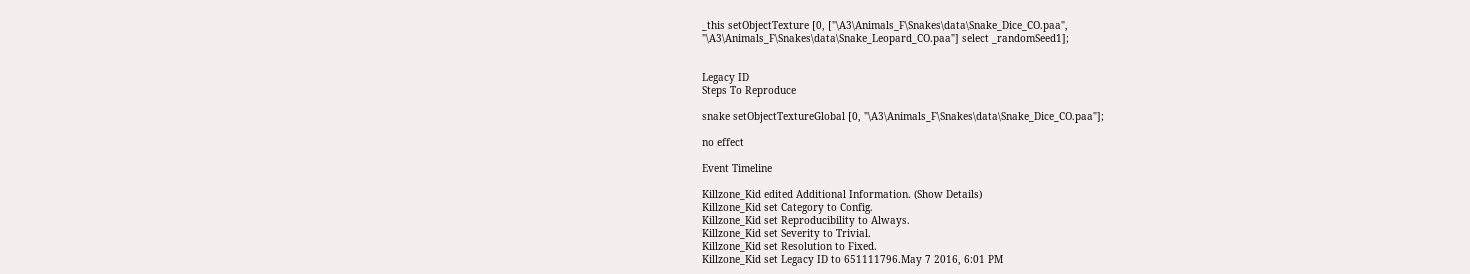_this setObjectTexture [0, ["\A3\Animals_F\Snakes\data\Snake_Dice_CO.paa",
"\A3\Animals_F\Snakes\data\Snake_Leopard_CO.paa"] select _randomSeed1];


Legacy ID
Steps To Reproduce

snake setObjectTextureGlobal [0, "\A3\Animals_F\Snakes\data\Snake_Dice_CO.paa"];

no effect

Event Timeline

Killzone_Kid edited Additional Information. (Show Details)
Killzone_Kid set Category to Config.
Killzone_Kid set Reproducibility to Always.
Killzone_Kid set Severity to Trivial.
Killzone_Kid set Resolution to Fixed.
Killzone_Kid set Legacy ID to 651111796.May 7 2016, 6:01 PM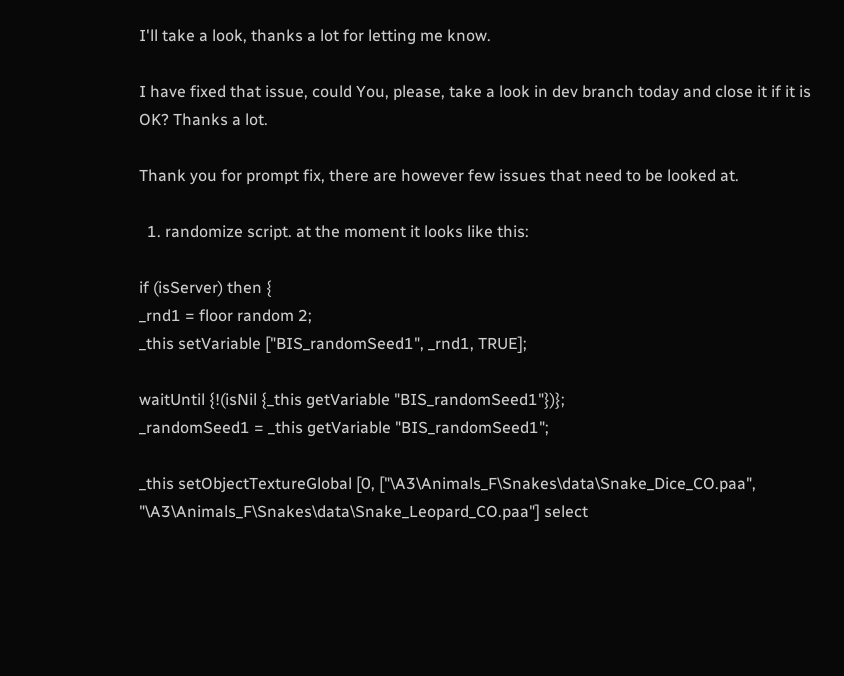I'll take a look, thanks a lot for letting me know.

I have fixed that issue, could You, please, take a look in dev branch today and close it if it is OK? Thanks a lot.

Thank you for prompt fix, there are however few issues that need to be looked at.

  1. randomize script. at the moment it looks like this:

if (isServer) then {
_rnd1 = floor random 2;
_this setVariable ["BIS_randomSeed1", _rnd1, TRUE];

waitUntil {!(isNil {_this getVariable "BIS_randomSeed1"})};
_randomSeed1 = _this getVariable "BIS_randomSeed1";

_this setObjectTextureGlobal [0, ["\A3\Animals_F\Snakes\data\Snake_Dice_CO.paa",
"\A3\Animals_F\Snakes\data\Snake_Leopard_CO.paa"] select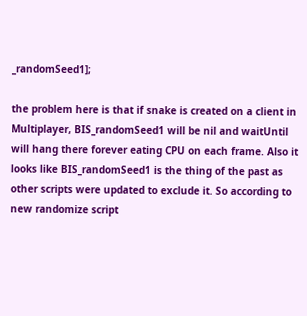_randomSeed1];

the problem here is that if snake is created on a client in Multiplayer, BIS_randomSeed1 will be nil and waitUntil will hang there forever eating CPU on each frame. Also it looks like BIS_randomSeed1 is the thing of the past as other scripts were updated to exclude it. So according to new randomize script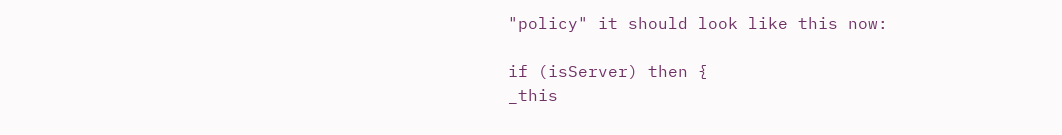"policy" it should look like this now:

if (isServer) then {
_this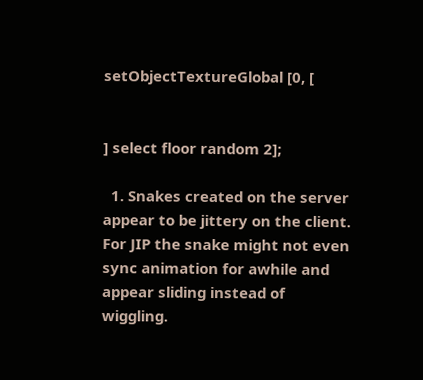setObjectTextureGlobal [0, [


] select floor random 2];

  1. Snakes created on the server appear to be jittery on the client. For JIP the snake might not even sync animation for awhile and appear sliding instead of wiggling.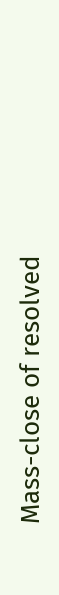Mass-close of resolved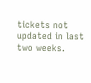tickets not updated in last two weeks.